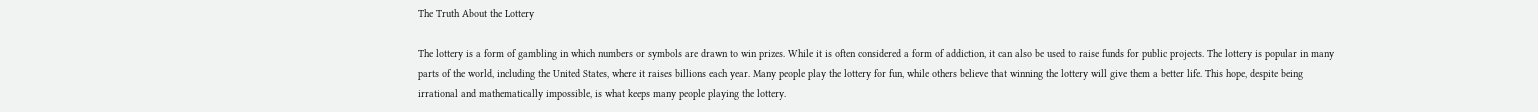The Truth About the Lottery

The lottery is a form of gambling in which numbers or symbols are drawn to win prizes. While it is often considered a form of addiction, it can also be used to raise funds for public projects. The lottery is popular in many parts of the world, including the United States, where it raises billions each year. Many people play the lottery for fun, while others believe that winning the lottery will give them a better life. This hope, despite being irrational and mathematically impossible, is what keeps many people playing the lottery.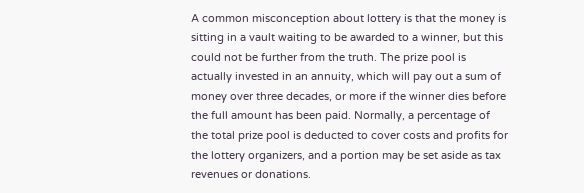A common misconception about lottery is that the money is sitting in a vault waiting to be awarded to a winner, but this could not be further from the truth. The prize pool is actually invested in an annuity, which will pay out a sum of money over three decades, or more if the winner dies before the full amount has been paid. Normally, a percentage of the total prize pool is deducted to cover costs and profits for the lottery organizers, and a portion may be set aside as tax revenues or donations.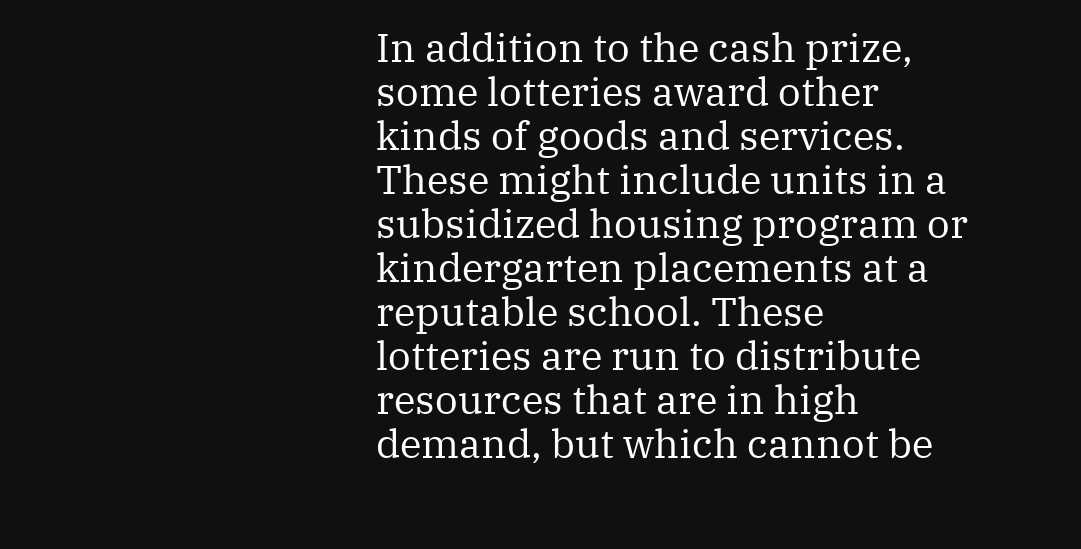In addition to the cash prize, some lotteries award other kinds of goods and services. These might include units in a subsidized housing program or kindergarten placements at a reputable school. These lotteries are run to distribute resources that are in high demand, but which cannot be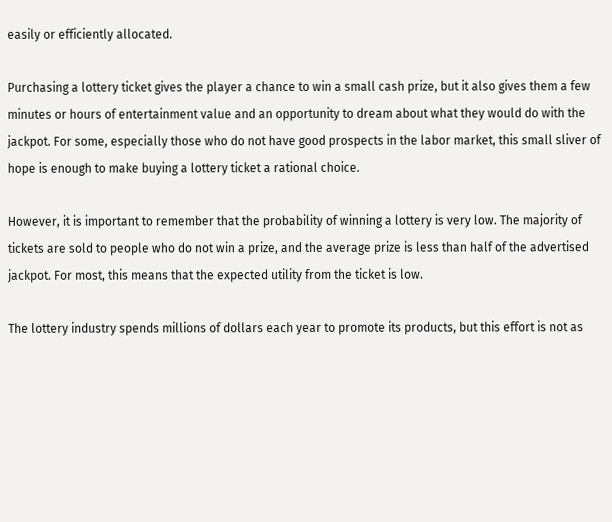easily or efficiently allocated.

Purchasing a lottery ticket gives the player a chance to win a small cash prize, but it also gives them a few minutes or hours of entertainment value and an opportunity to dream about what they would do with the jackpot. For some, especially those who do not have good prospects in the labor market, this small sliver of hope is enough to make buying a lottery ticket a rational choice.

However, it is important to remember that the probability of winning a lottery is very low. The majority of tickets are sold to people who do not win a prize, and the average prize is less than half of the advertised jackpot. For most, this means that the expected utility from the ticket is low.

The lottery industry spends millions of dollars each year to promote its products, but this effort is not as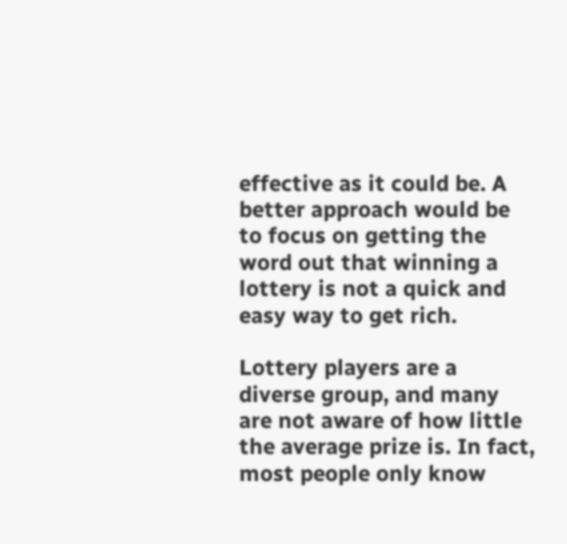effective as it could be. A better approach would be to focus on getting the word out that winning a lottery is not a quick and easy way to get rich.

Lottery players are a diverse group, and many are not aware of how little the average prize is. In fact, most people only know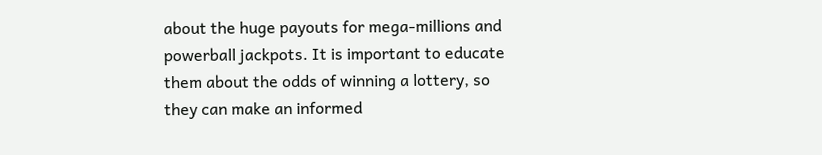about the huge payouts for mega-millions and powerball jackpots. It is important to educate them about the odds of winning a lottery, so they can make an informed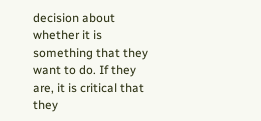decision about whether it is something that they want to do. If they are, it is critical that they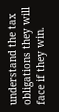understand the tax obligations they will face if they win.